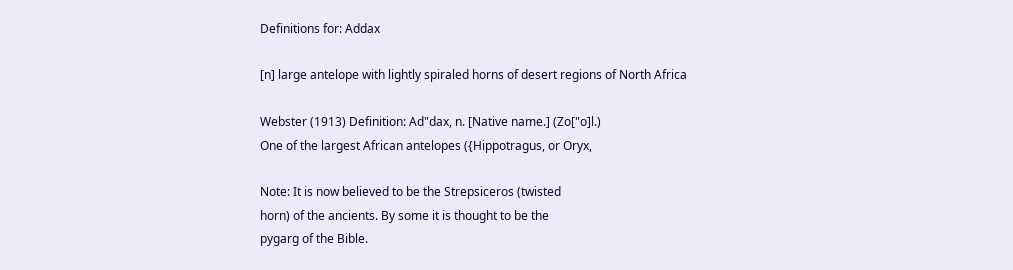Definitions for: Addax

[n] large antelope with lightly spiraled horns of desert regions of North Africa

Webster (1913) Definition: Ad"dax, n. [Native name.] (Zo["o]l.)
One of the largest African antelopes ({Hippotragus, or Oryx,

Note: It is now believed to be the Strepsiceros (twisted
horn) of the ancients. By some it is thought to be the
pygarg of the Bible.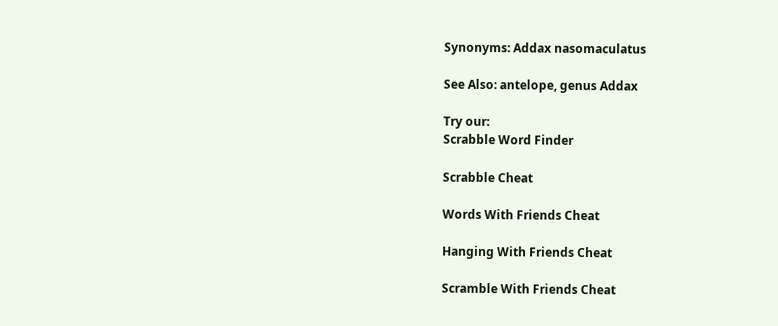Synonyms: Addax nasomaculatus

See Also: antelope, genus Addax

Try our:
Scrabble Word Finder

Scrabble Cheat

Words With Friends Cheat

Hanging With Friends Cheat

Scramble With Friends Cheat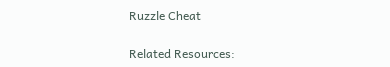Ruzzle Cheat

Related Resources: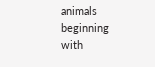animals beginning with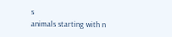s
animals starting with n